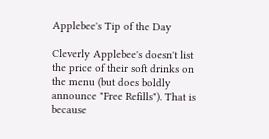Applebee's Tip of the Day

Cleverly Applebee's doesn't list the price of their soft drinks on the menu (but does boldly announce "Free Refills"). That is because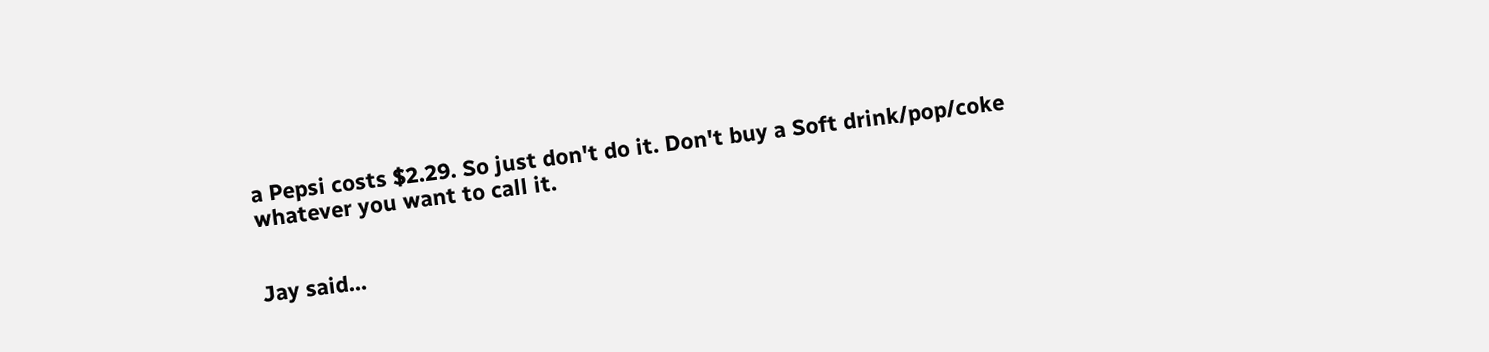a Pepsi costs $2.29. So just don't do it. Don't buy a Soft drink/pop/coke whatever you want to call it.


Jay said…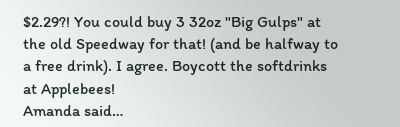$2.29?! You could buy 3 32oz "Big Gulps" at the old Speedway for that! (and be halfway to a free drink). I agree. Boycott the softdrinks at Applebees!
Amanda said…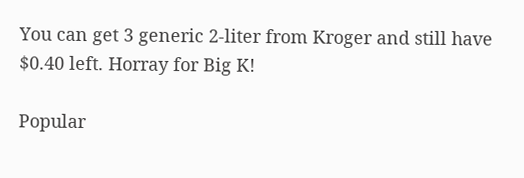You can get 3 generic 2-liter from Kroger and still have $0.40 left. Horray for Big K!

Popular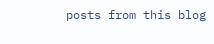posts from this blog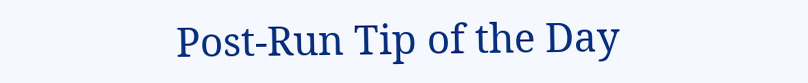Post-Run Tip of the Day